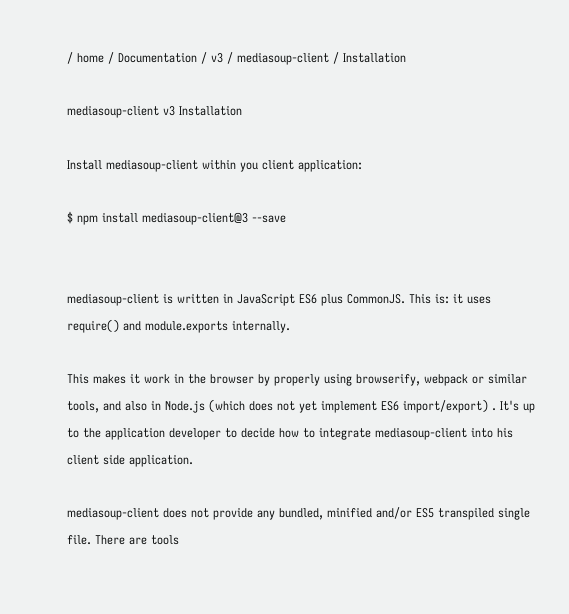/ home / Documentation / v3 / mediasoup-client / Installation

mediasoup-client v3 Installation

Install mediasoup-client within you client application:

$ npm install mediasoup-client@3 --save


mediasoup-client is written in JavaScript ES6 plus CommonJS. This is: it uses require() and module.exports internally.

This makes it work in the browser by properly using browserify, webpack or similar tools, and also in Node.js (which does not yet implement ES6 import/export) . It's up to the application developer to decide how to integrate mediasoup-client into his client side application.

mediasoup-client does not provide any bundled, minified and/or ES5 transpiled single file. There are tools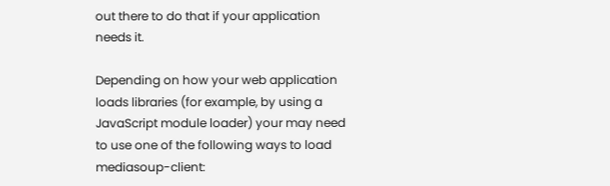out there to do that if your application needs it.

Depending on how your web application loads libraries (for example, by using a JavaScript module loader) your may need to use one of the following ways to load mediasoup-client: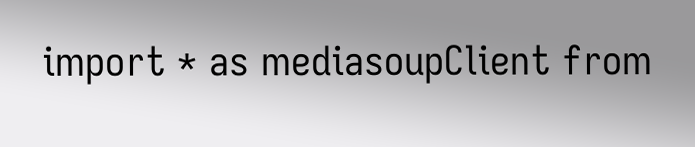import * as mediasoupClient from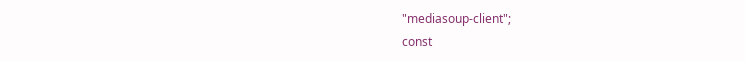"mediasoup-client";
const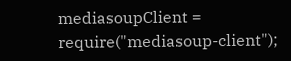mediasoupClient = require("mediasoup-client");